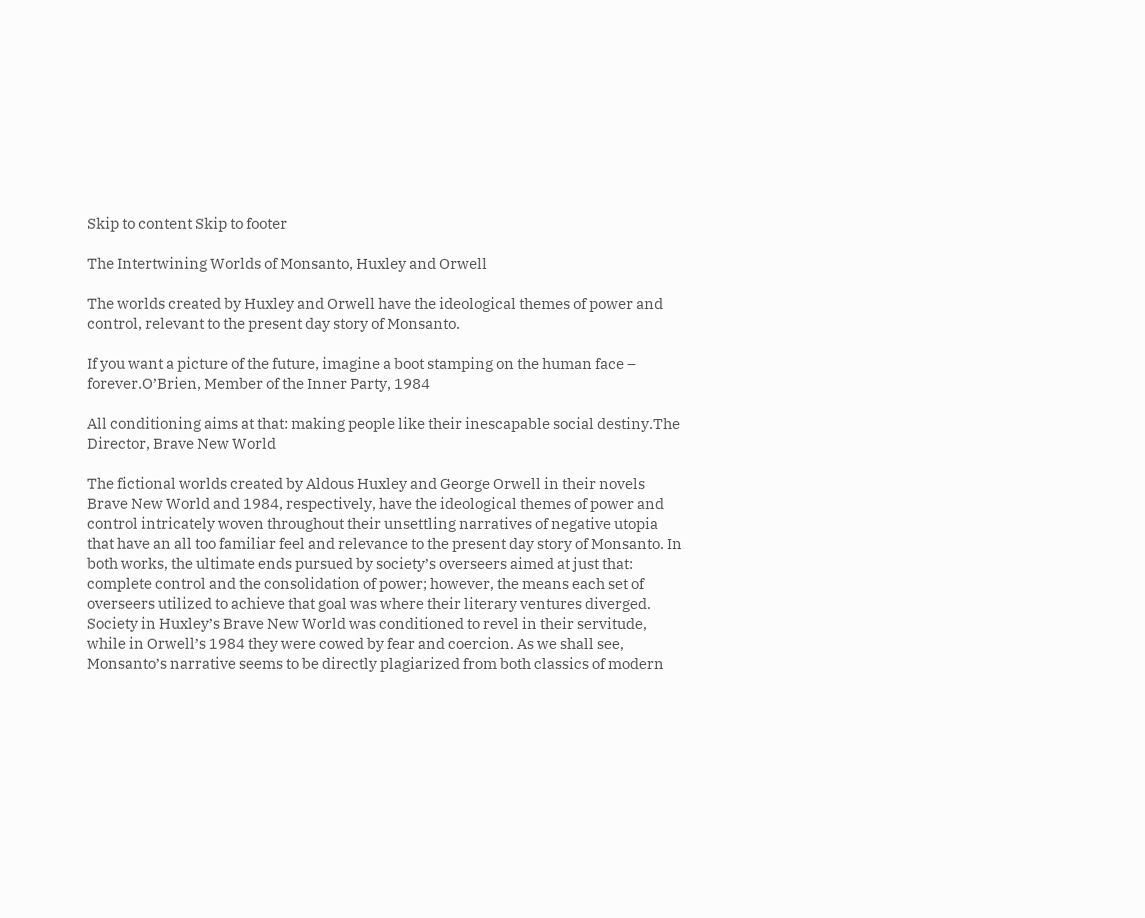Skip to content Skip to footer

The Intertwining Worlds of Monsanto, Huxley and Orwell

The worlds created by Huxley and Orwell have the ideological themes of power and control, relevant to the present day story of Monsanto.

If you want a picture of the future, imagine a boot stamping on the human face – forever.O’Brien, Member of the Inner Party, 1984

All conditioning aims at that: making people like their inescapable social destiny.The Director, Brave New World

The fictional worlds created by Aldous Huxley and George Orwell in their novels Brave New World and 1984, respectively, have the ideological themes of power and control intricately woven throughout their unsettling narratives of negative utopia that have an all too familiar feel and relevance to the present day story of Monsanto. In both works, the ultimate ends pursued by society’s overseers aimed at just that: complete control and the consolidation of power; however, the means each set of overseers utilized to achieve that goal was where their literary ventures diverged. Society in Huxley’s Brave New World was conditioned to revel in their servitude, while in Orwell’s 1984 they were cowed by fear and coercion. As we shall see, Monsanto’s narrative seems to be directly plagiarized from both classics of modern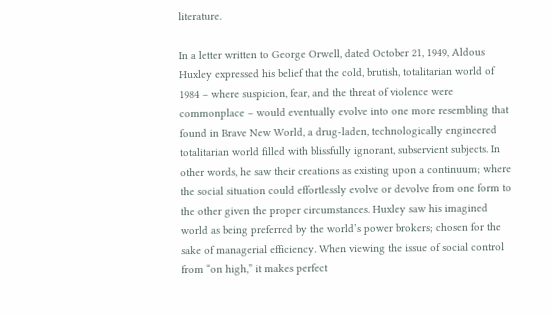literature.

In a letter written to George Orwell, dated October 21, 1949, Aldous Huxley expressed his belief that the cold, brutish, totalitarian world of 1984 – where suspicion, fear, and the threat of violence were commonplace – would eventually evolve into one more resembling that found in Brave New World, a drug-laden, technologically engineered totalitarian world filled with blissfully ignorant, subservient subjects. In other words, he saw their creations as existing upon a continuum; where the social situation could effortlessly evolve or devolve from one form to the other given the proper circumstances. Huxley saw his imagined world as being preferred by the world’s power brokers; chosen for the sake of managerial efficiency. When viewing the issue of social control from “on high,” it makes perfect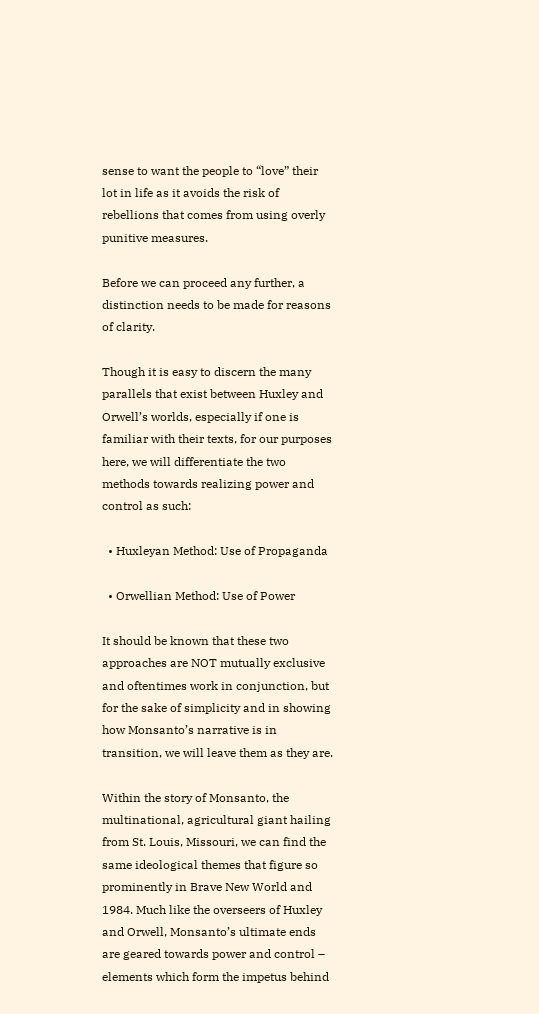sense to want the people to “love” their lot in life as it avoids the risk of rebellions that comes from using overly punitive measures.

Before we can proceed any further, a distinction needs to be made for reasons of clarity.

Though it is easy to discern the many parallels that exist between Huxley and Orwell’s worlds, especially if one is familiar with their texts, for our purposes here, we will differentiate the two methods towards realizing power and control as such:

  • Huxleyan Method: Use of Propaganda

  • Orwellian Method: Use of Power

It should be known that these two approaches are NOT mutually exclusive and oftentimes work in conjunction, but for the sake of simplicity and in showing how Monsanto’s narrative is in transition, we will leave them as they are.

Within the story of Monsanto, the multinational, agricultural giant hailing from St. Louis, Missouri, we can find the same ideological themes that figure so prominently in Brave New World and 1984. Much like the overseers of Huxley and Orwell, Monsanto’s ultimate ends are geared towards power and control – elements which form the impetus behind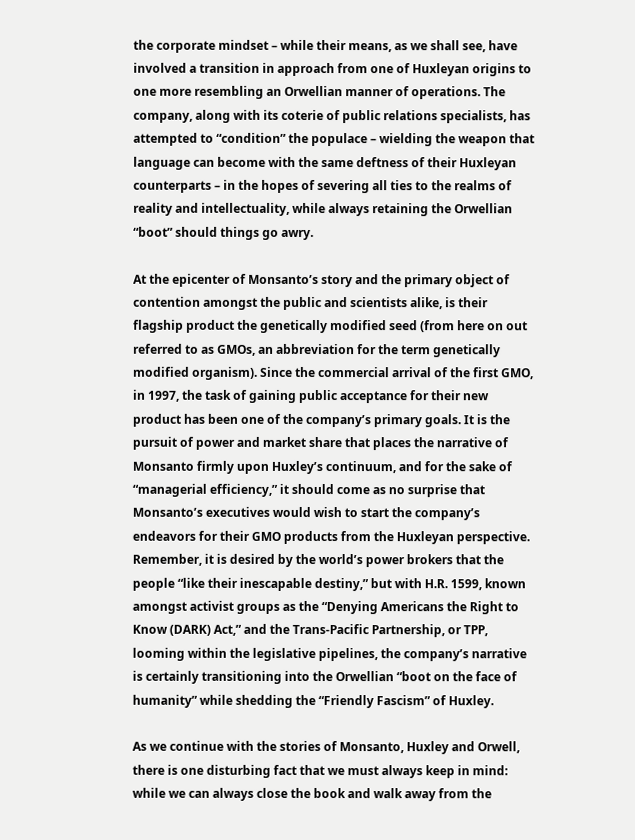the corporate mindset – while their means, as we shall see, have involved a transition in approach from one of Huxleyan origins to one more resembling an Orwellian manner of operations. The company, along with its coterie of public relations specialists, has attempted to “condition” the populace – wielding the weapon that language can become with the same deftness of their Huxleyan counterparts – in the hopes of severing all ties to the realms of reality and intellectuality, while always retaining the Orwellian “boot” should things go awry.

At the epicenter of Monsanto’s story and the primary object of contention amongst the public and scientists alike, is their flagship product the genetically modified seed (from here on out referred to as GMOs, an abbreviation for the term genetically modified organism). Since the commercial arrival of the first GMO, in 1997, the task of gaining public acceptance for their new product has been one of the company’s primary goals. It is the pursuit of power and market share that places the narrative of Monsanto firmly upon Huxley’s continuum, and for the sake of “managerial efficiency,” it should come as no surprise that Monsanto’s executives would wish to start the company’s endeavors for their GMO products from the Huxleyan perspective. Remember, it is desired by the world’s power brokers that the people “like their inescapable destiny,” but with H.R. 1599, known amongst activist groups as the “Denying Americans the Right to Know (DARK) Act,” and the Trans-Pacific Partnership, or TPP, looming within the legislative pipelines, the company’s narrative is certainly transitioning into the Orwellian “boot on the face of humanity” while shedding the “Friendly Fascism” of Huxley.

As we continue with the stories of Monsanto, Huxley and Orwell, there is one disturbing fact that we must always keep in mind: while we can always close the book and walk away from the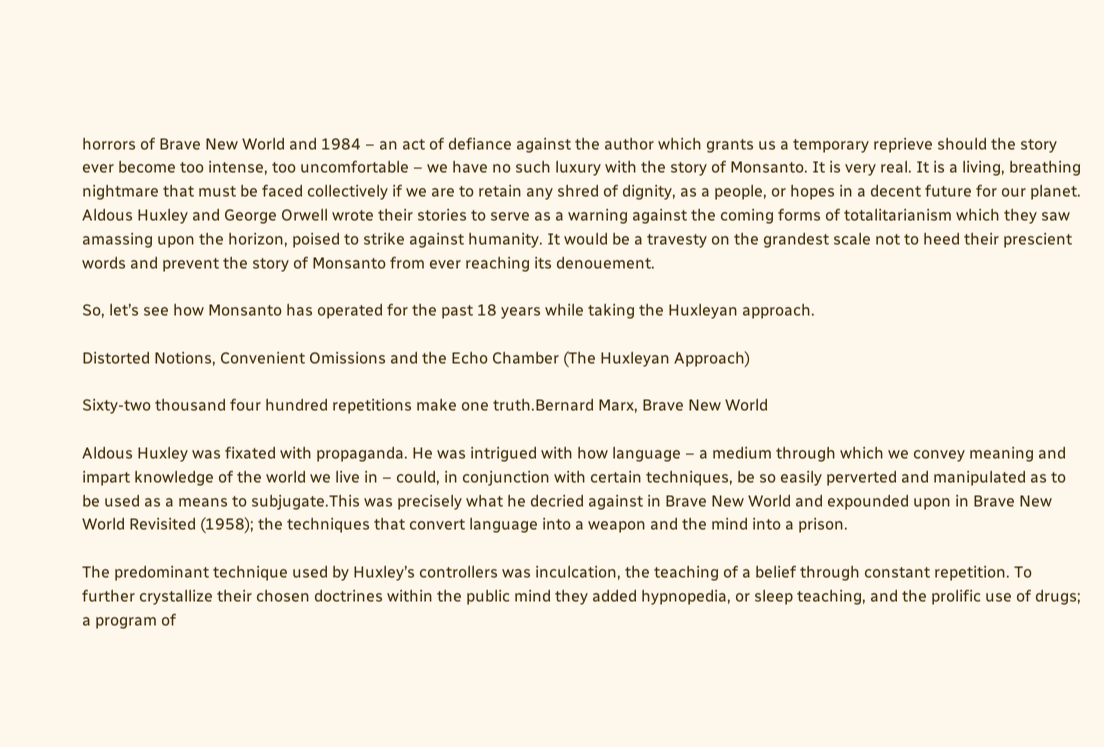horrors of Brave New World and 1984 – an act of defiance against the author which grants us a temporary reprieve should the story ever become too intense, too uncomfortable – we have no such luxury with the story of Monsanto. It is very real. It is a living, breathing nightmare that must be faced collectively if we are to retain any shred of dignity, as a people, or hopes in a decent future for our planet. Aldous Huxley and George Orwell wrote their stories to serve as a warning against the coming forms of totalitarianism which they saw amassing upon the horizon, poised to strike against humanity. It would be a travesty on the grandest scale not to heed their prescient words and prevent the story of Monsanto from ever reaching its denouement.

So, let’s see how Monsanto has operated for the past 18 years while taking the Huxleyan approach.

Distorted Notions, Convenient Omissions and the Echo Chamber (The Huxleyan Approach)

Sixty-two thousand four hundred repetitions make one truth.Bernard Marx, Brave New World

Aldous Huxley was fixated with propaganda. He was intrigued with how language – a medium through which we convey meaning and impart knowledge of the world we live in – could, in conjunction with certain techniques, be so easily perverted and manipulated as to be used as a means to subjugate.This was precisely what he decried against in Brave New World and expounded upon in Brave New World Revisited (1958); the techniques that convert language into a weapon and the mind into a prison.

The predominant technique used by Huxley’s controllers was inculcation, the teaching of a belief through constant repetition. To further crystallize their chosen doctrines within the public mind they added hypnopedia, or sleep teaching, and the prolific use of drugs; a program of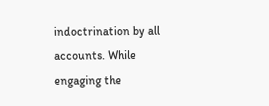indoctrination by all accounts. While engaging the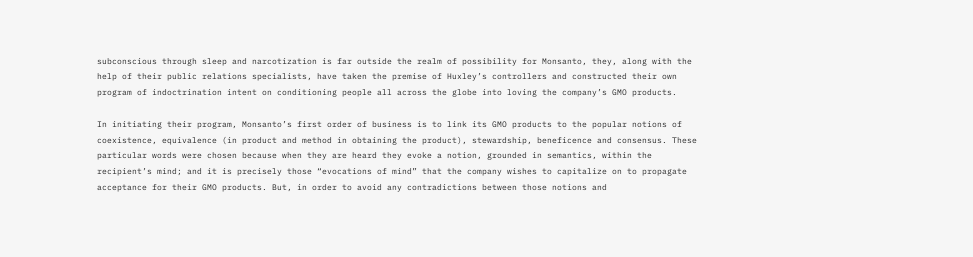subconscious through sleep and narcotization is far outside the realm of possibility for Monsanto, they, along with the help of their public relations specialists, have taken the premise of Huxley’s controllers and constructed their own program of indoctrination intent on conditioning people all across the globe into loving the company’s GMO products.

In initiating their program, Monsanto’s first order of business is to link its GMO products to the popular notions of coexistence, equivalence (in product and method in obtaining the product), stewardship, beneficence and consensus. These particular words were chosen because when they are heard they evoke a notion, grounded in semantics, within the recipient’s mind; and it is precisely those “evocations of mind” that the company wishes to capitalize on to propagate acceptance for their GMO products. But, in order to avoid any contradictions between those notions and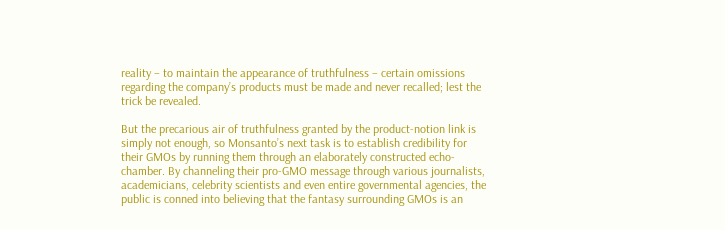reality – to maintain the appearance of truthfulness – certain omissions regarding the company’s products must be made and never recalled; lest the trick be revealed.

But the precarious air of truthfulness granted by the product-notion link is simply not enough, so Monsanto’s next task is to establish credibility for their GMOs by running them through an elaborately constructed echo-chamber. By channeling their pro-GMO message through various journalists, academicians, celebrity scientists and even entire governmental agencies, the public is conned into believing that the fantasy surrounding GMOs is an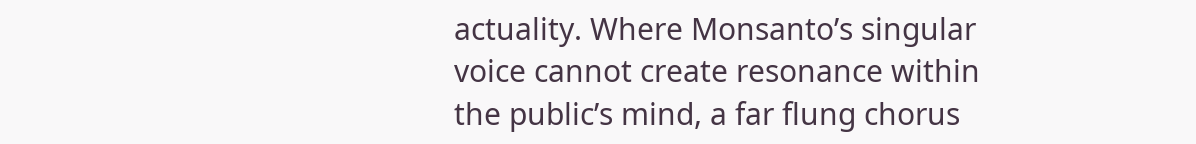actuality. Where Monsanto’s singular voice cannot create resonance within the public’s mind, a far flung chorus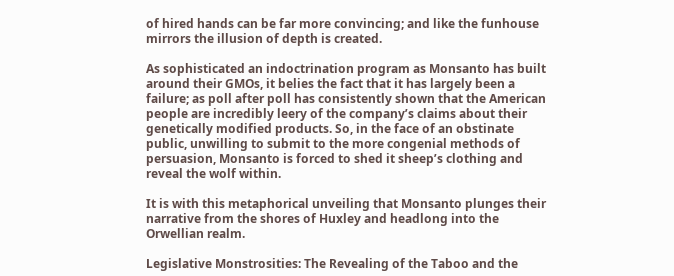of hired hands can be far more convincing; and like the funhouse mirrors the illusion of depth is created.

As sophisticated an indoctrination program as Monsanto has built around their GMOs, it belies the fact that it has largely been a failure; as poll after poll has consistently shown that the American people are incredibly leery of the company’s claims about their genetically modified products. So, in the face of an obstinate public, unwilling to submit to the more congenial methods of persuasion, Monsanto is forced to shed it sheep’s clothing and reveal the wolf within.

It is with this metaphorical unveiling that Monsanto plunges their narrative from the shores of Huxley and headlong into the Orwellian realm.

Legislative Monstrosities: The Revealing of the Taboo and the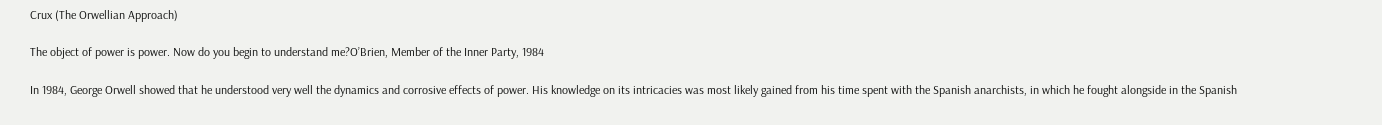Crux (The Orwellian Approach)

The object of power is power. Now do you begin to understand me?O’Brien, Member of the Inner Party, 1984

In 1984, George Orwell showed that he understood very well the dynamics and corrosive effects of power. His knowledge on its intricacies was most likely gained from his time spent with the Spanish anarchists, in which he fought alongside in the Spanish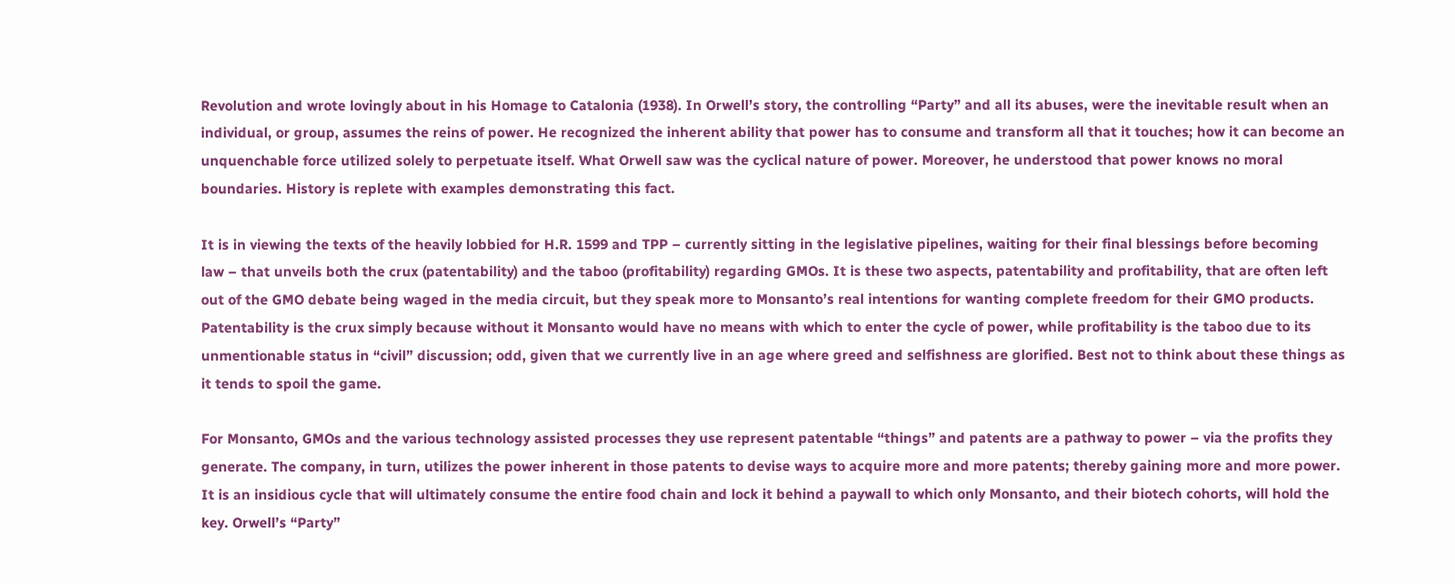Revolution and wrote lovingly about in his Homage to Catalonia (1938). In Orwell’s story, the controlling “Party” and all its abuses, were the inevitable result when an individual, or group, assumes the reins of power. He recognized the inherent ability that power has to consume and transform all that it touches; how it can become an unquenchable force utilized solely to perpetuate itself. What Orwell saw was the cyclical nature of power. Moreover, he understood that power knows no moral boundaries. History is replete with examples demonstrating this fact.

It is in viewing the texts of the heavily lobbied for H.R. 1599 and TPP – currently sitting in the legislative pipelines, waiting for their final blessings before becoming law – that unveils both the crux (patentability) and the taboo (profitability) regarding GMOs. It is these two aspects, patentability and profitability, that are often left out of the GMO debate being waged in the media circuit, but they speak more to Monsanto’s real intentions for wanting complete freedom for their GMO products. Patentability is the crux simply because without it Monsanto would have no means with which to enter the cycle of power, while profitability is the taboo due to its unmentionable status in “civil” discussion; odd, given that we currently live in an age where greed and selfishness are glorified. Best not to think about these things as it tends to spoil the game.

For Monsanto, GMOs and the various technology assisted processes they use represent patentable “things” and patents are a pathway to power – via the profits they generate. The company, in turn, utilizes the power inherent in those patents to devise ways to acquire more and more patents; thereby gaining more and more power. It is an insidious cycle that will ultimately consume the entire food chain and lock it behind a paywall to which only Monsanto, and their biotech cohorts, will hold the key. Orwell’s “Party”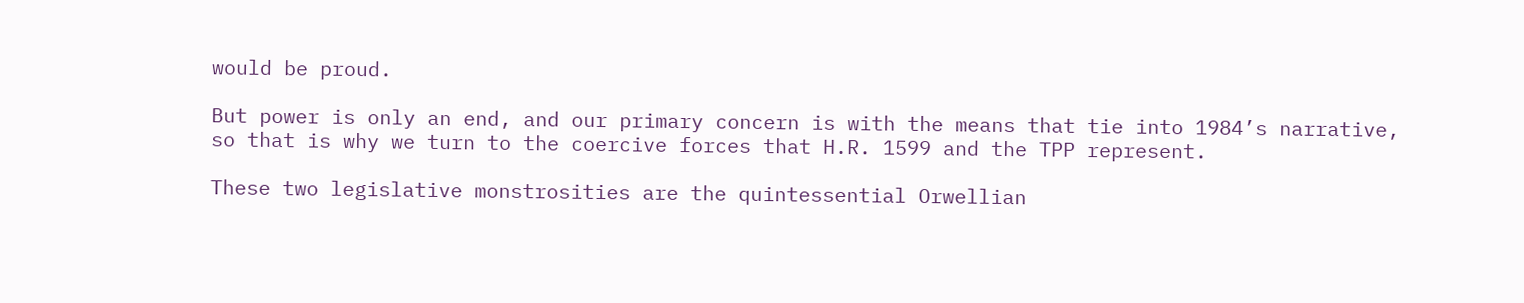would be proud.

But power is only an end, and our primary concern is with the means that tie into 1984’s narrative, so that is why we turn to the coercive forces that H.R. 1599 and the TPP represent.

These two legislative monstrosities are the quintessential Orwellian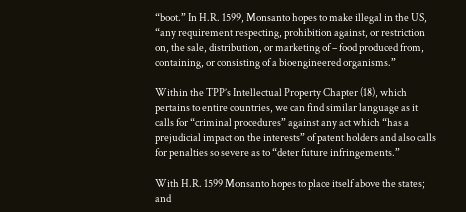“boot.” In H.R. 1599, Monsanto hopes to make illegal in the US, “any requirement respecting, prohibition against, or restriction on, the sale, distribution, or marketing of – food produced from, containing, or consisting of a bioengineered organisms.”

Within the TPP’s Intellectual Property Chapter (18), which pertains to entire countries, we can find similar language as it calls for “criminal procedures” against any act which “has a prejudicial impact on the interests” of patent holders and also calls for penalties so severe as to “deter future infringements.”

With H.R. 1599 Monsanto hopes to place itself above the states; and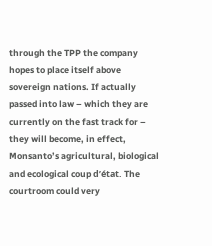through the TPP the company hopes to place itself above sovereign nations. If actually passed into law – which they are currently on the fast track for – they will become, in effect, Monsanto’s agricultural, biological and ecological coup d’état. The courtroom could very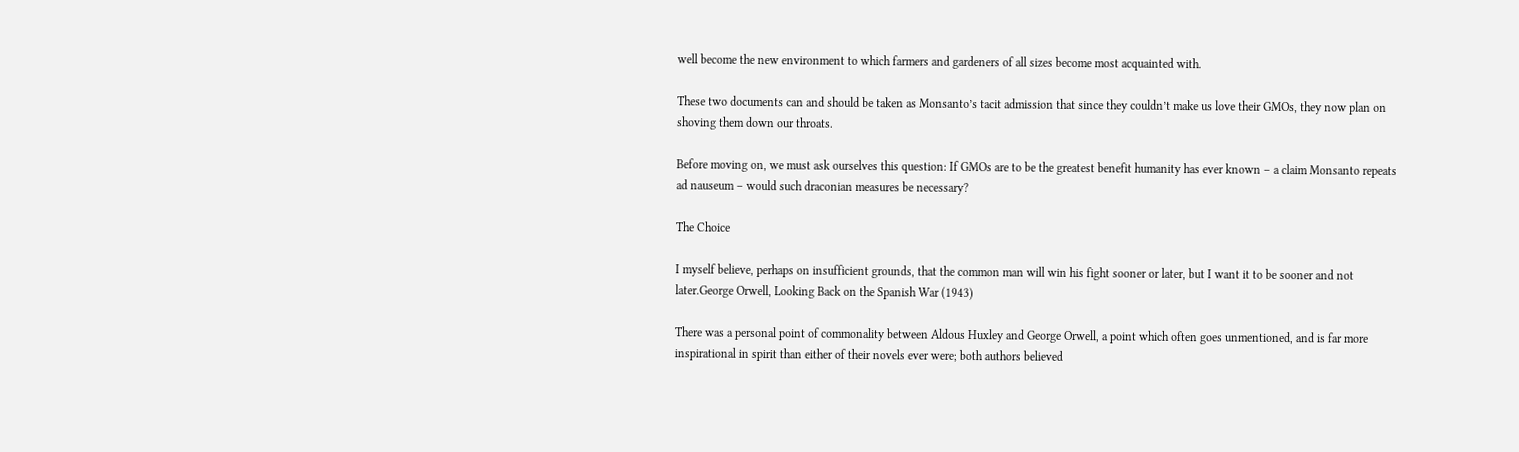well become the new environment to which farmers and gardeners of all sizes become most acquainted with.

These two documents can and should be taken as Monsanto’s tacit admission that since they couldn’t make us love their GMOs, they now plan on shoving them down our throats.

Before moving on, we must ask ourselves this question: If GMOs are to be the greatest benefit humanity has ever known – a claim Monsanto repeats ad nauseum – would such draconian measures be necessary?

The Choice

I myself believe, perhaps on insufficient grounds, that the common man will win his fight sooner or later, but I want it to be sooner and not later.George Orwell, Looking Back on the Spanish War (1943)

There was a personal point of commonality between Aldous Huxley and George Orwell, a point which often goes unmentioned, and is far more inspirational in spirit than either of their novels ever were; both authors believed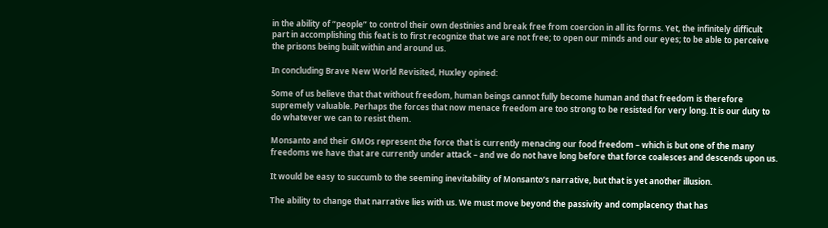in the ability of “people” to control their own destinies and break free from coercion in all its forms. Yet, the infinitely difficult part in accomplishing this feat is to first recognize that we are not free; to open our minds and our eyes; to be able to perceive the prisons being built within and around us.

In concluding Brave New World Revisited, Huxley opined:

Some of us believe that that without freedom, human beings cannot fully become human and that freedom is therefore supremely valuable. Perhaps the forces that now menace freedom are too strong to be resisted for very long. It is our duty to do whatever we can to resist them.

Monsanto and their GMOs represent the force that is currently menacing our food freedom – which is but one of the many freedoms we have that are currently under attack – and we do not have long before that force coalesces and descends upon us.

It would be easy to succumb to the seeming inevitability of Monsanto’s narrative, but that is yet another illusion.

The ability to change that narrative lies with us. We must move beyond the passivity and complacency that has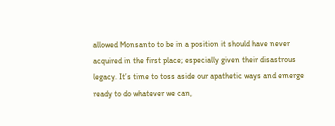allowed Monsanto to be in a position it should have never acquired in the first place; especially given their disastrous legacy. It’s time to toss aside our apathetic ways and emerge ready to do whatever we can,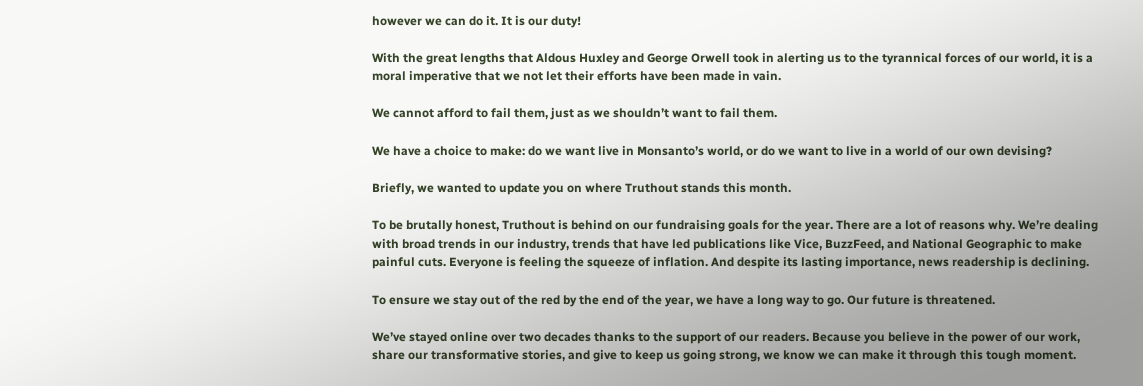however we can do it. It is our duty!

With the great lengths that Aldous Huxley and George Orwell took in alerting us to the tyrannical forces of our world, it is a moral imperative that we not let their efforts have been made in vain.

We cannot afford to fail them, just as we shouldn’t want to fail them.

We have a choice to make: do we want live in Monsanto’s world, or do we want to live in a world of our own devising?

Briefly, we wanted to update you on where Truthout stands this month.

To be brutally honest, Truthout is behind on our fundraising goals for the year. There are a lot of reasons why. We’re dealing with broad trends in our industry, trends that have led publications like Vice, BuzzFeed, and National Geographic to make painful cuts. Everyone is feeling the squeeze of inflation. And despite its lasting importance, news readership is declining.

To ensure we stay out of the red by the end of the year, we have a long way to go. Our future is threatened.

We’ve stayed online over two decades thanks to the support of our readers. Because you believe in the power of our work, share our transformative stories, and give to keep us going strong, we know we can make it through this tough moment.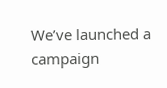We’ve launched a campaign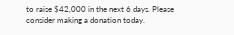to raise $42,000 in the next 6 days. Please consider making a donation today.